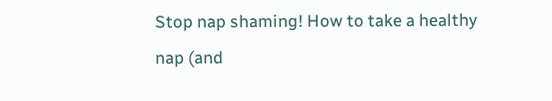Stop nap shaming! How to take a healthy nap (and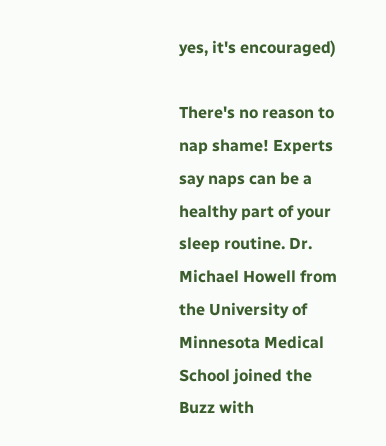yes, it's encouraged)

There's no reason to nap shame! Experts say naps can be a healthy part of your sleep routine. Dr. Michael Howell from the University of Minnesota Medical School joined the Buzz with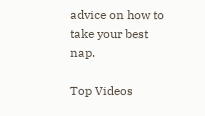advice on how to take your best nap.

Top Videos